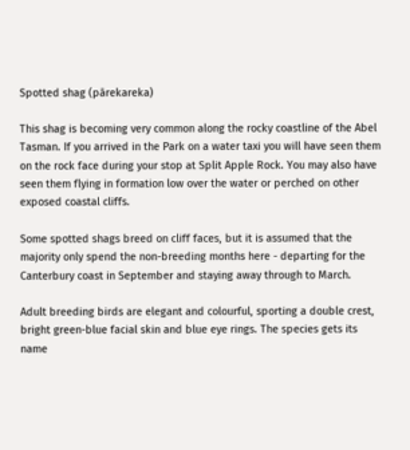Spotted shag (pārekareka)

This shag is becoming very common along the rocky coastline of the Abel Tasman. If you arrived in the Park on a water taxi you will have seen them on the rock face during your stop at Split Apple Rock. You may also have seen them flying in formation low over the water or perched on other exposed coastal cliffs.

Some spotted shags breed on cliff faces, but it is assumed that the majority only spend the non-breeding months here - departing for the Canterbury coast in September and staying away through to March.

Adult breeding birds are elegant and colourful, sporting a double crest, bright green-blue facial skin and blue eye rings. The species gets its name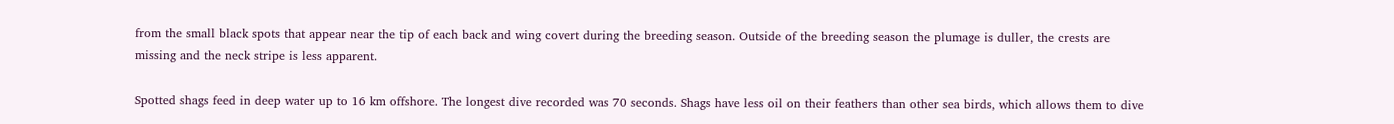from the small black spots that appear near the tip of each back and wing covert during the breeding season. Outside of the breeding season the plumage is duller, the crests are missing and the neck stripe is less apparent.

Spotted shags feed in deep water up to 16 km offshore. The longest dive recorded was 70 seconds. Shags have less oil on their feathers than other sea birds, which allows them to dive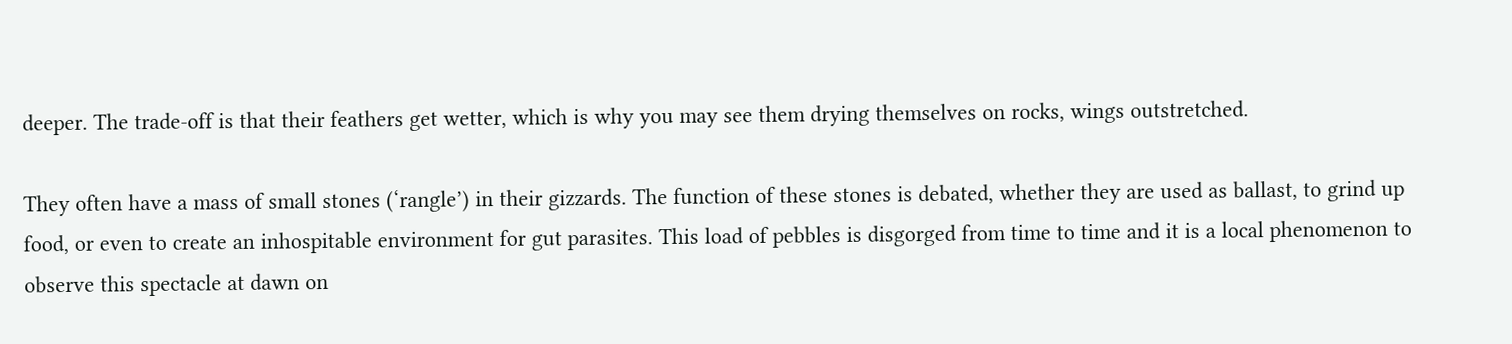deeper. The trade-off is that their feathers get wetter, which is why you may see them drying themselves on rocks, wings outstretched.

They often have a mass of small stones (‘rangle’) in their gizzards. The function of these stones is debated, whether they are used as ballast, to grind up food, or even to create an inhospitable environment for gut parasites. This load of pebbles is disgorged from time to time and it is a local phenomenon to observe this spectacle at dawn on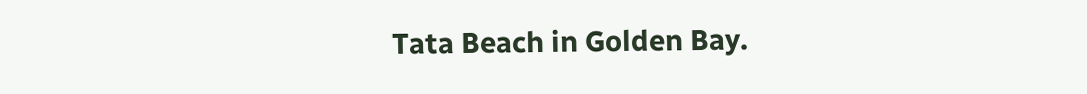Tata Beach in Golden Bay.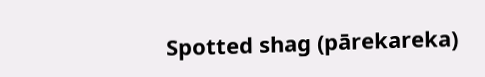Spotted shag (pārekareka)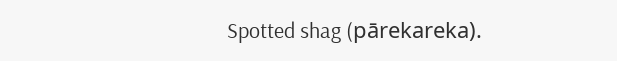Spotted shag (pārekareka).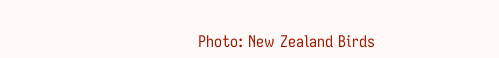Photo: New Zealand Birds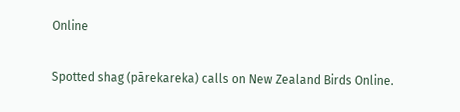Online

Spotted shag (pārekareka) calls on New Zealand Birds Online.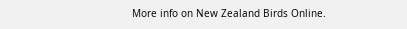More info on New Zealand Birds Online.